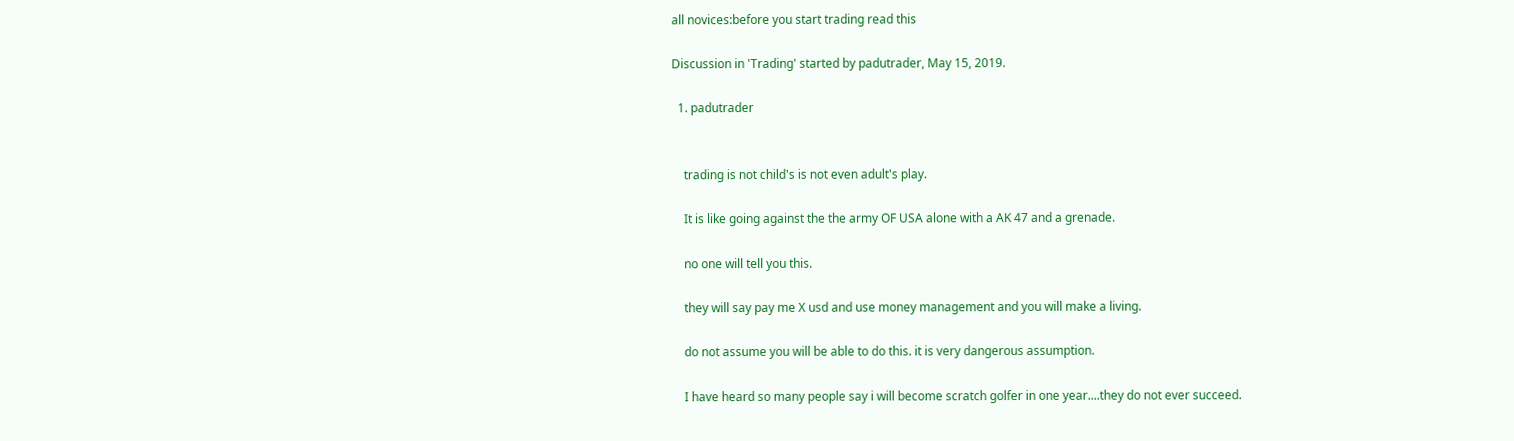all novices:before you start trading read this

Discussion in 'Trading' started by padutrader, May 15, 2019.

  1. padutrader


    trading is not child's is not even adult's play.

    It is like going against the the army OF USA alone with a AK 47 and a grenade.

    no one will tell you this.

    they will say pay me X usd and use money management and you will make a living.

    do not assume you will be able to do this. it is very dangerous assumption.

    I have heard so many people say i will become scratch golfer in one year....they do not ever succeed.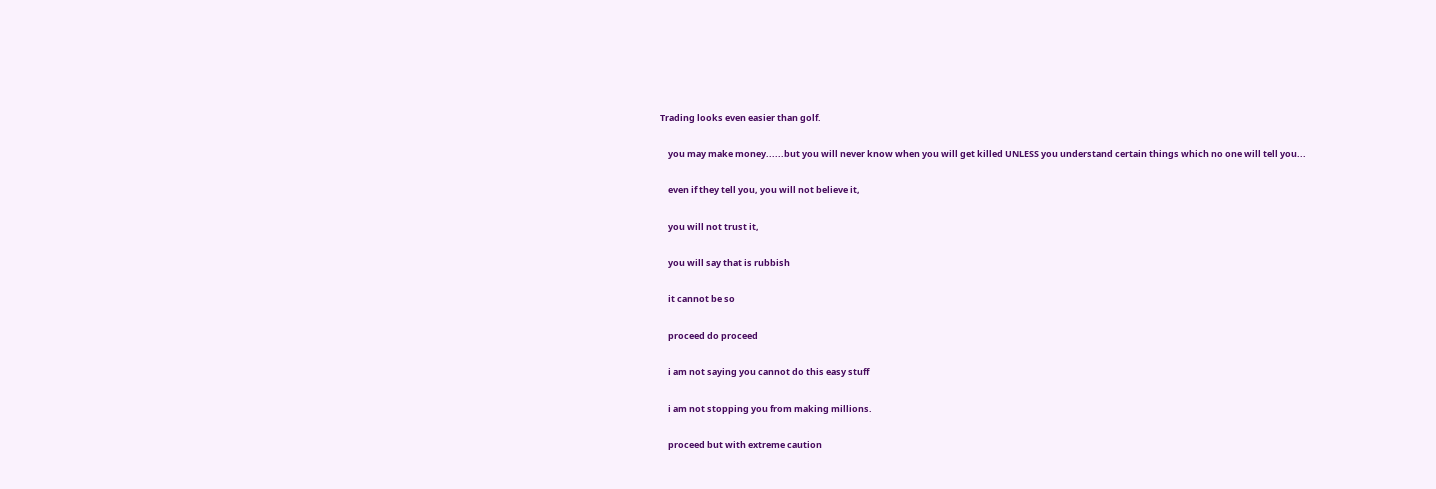Trading looks even easier than golf.

    you may make money......but you will never know when you will get killed UNLESS you understand certain things which no one will tell you...

    even if they tell you, you will not believe it,

    you will not trust it,

    you will say that is rubbish

    it cannot be so

    proceed do proceed

    i am not saying you cannot do this easy stuff

    i am not stopping you from making millions.

    proceed but with extreme caution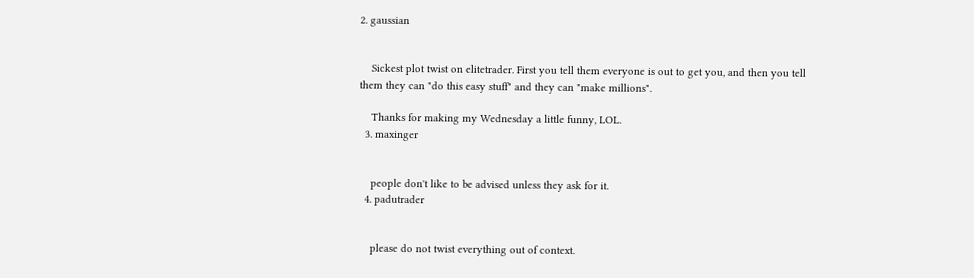2. gaussian


    Sickest plot twist on elitetrader. First you tell them everyone is out to get you, and then you tell them they can "do this easy stuff" and they can "make millions".

    Thanks for making my Wednesday a little funny, LOL.
  3. maxinger


    people don't like to be advised unless they ask for it.
  4. padutrader


    please do not twist everything out of context.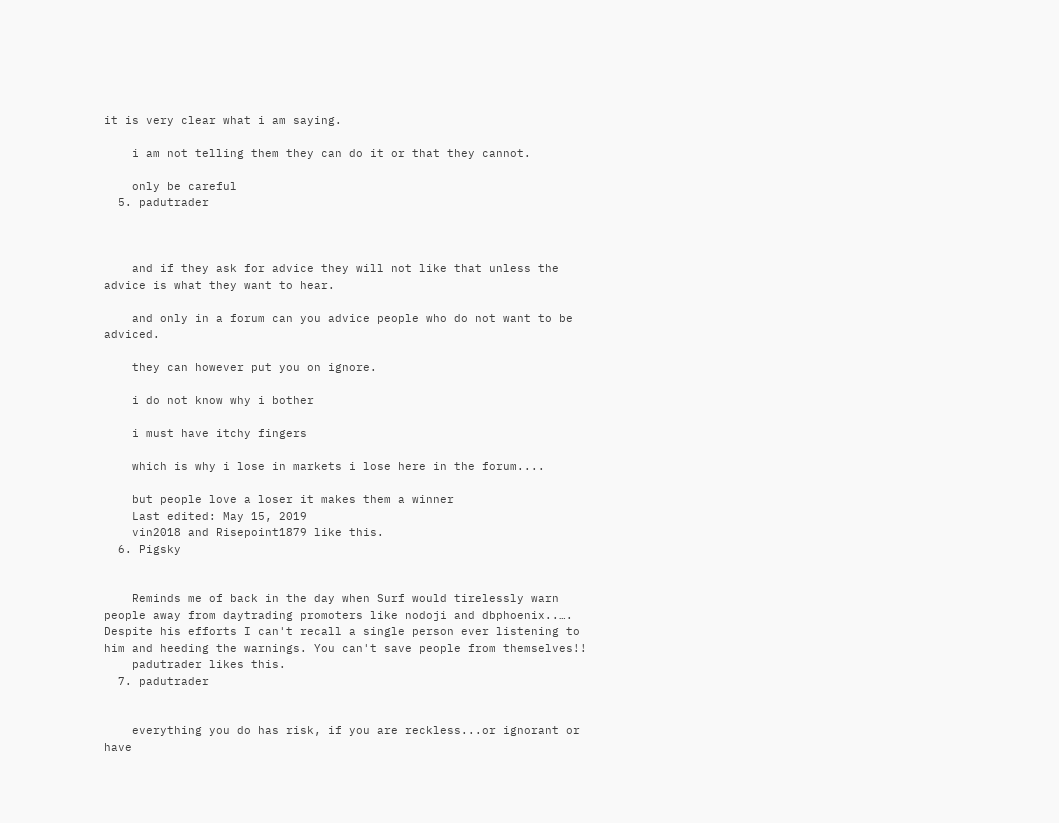it is very clear what i am saying.

    i am not telling them they can do it or that they cannot.

    only be careful
  5. padutrader



    and if they ask for advice they will not like that unless the advice is what they want to hear.

    and only in a forum can you advice people who do not want to be adviced.

    they can however put you on ignore.

    i do not know why i bother

    i must have itchy fingers

    which is why i lose in markets i lose here in the forum....

    but people love a loser it makes them a winner
    Last edited: May 15, 2019
    vin2018 and Risepoint1879 like this.
  6. Pigsky


    Reminds me of back in the day when Surf would tirelessly warn people away from daytrading promoters like nodoji and dbphoenix..…. Despite his efforts I can't recall a single person ever listening to him and heeding the warnings. You can't save people from themselves!!
    padutrader likes this.
  7. padutrader


    everything you do has risk, if you are reckless...or ignorant or have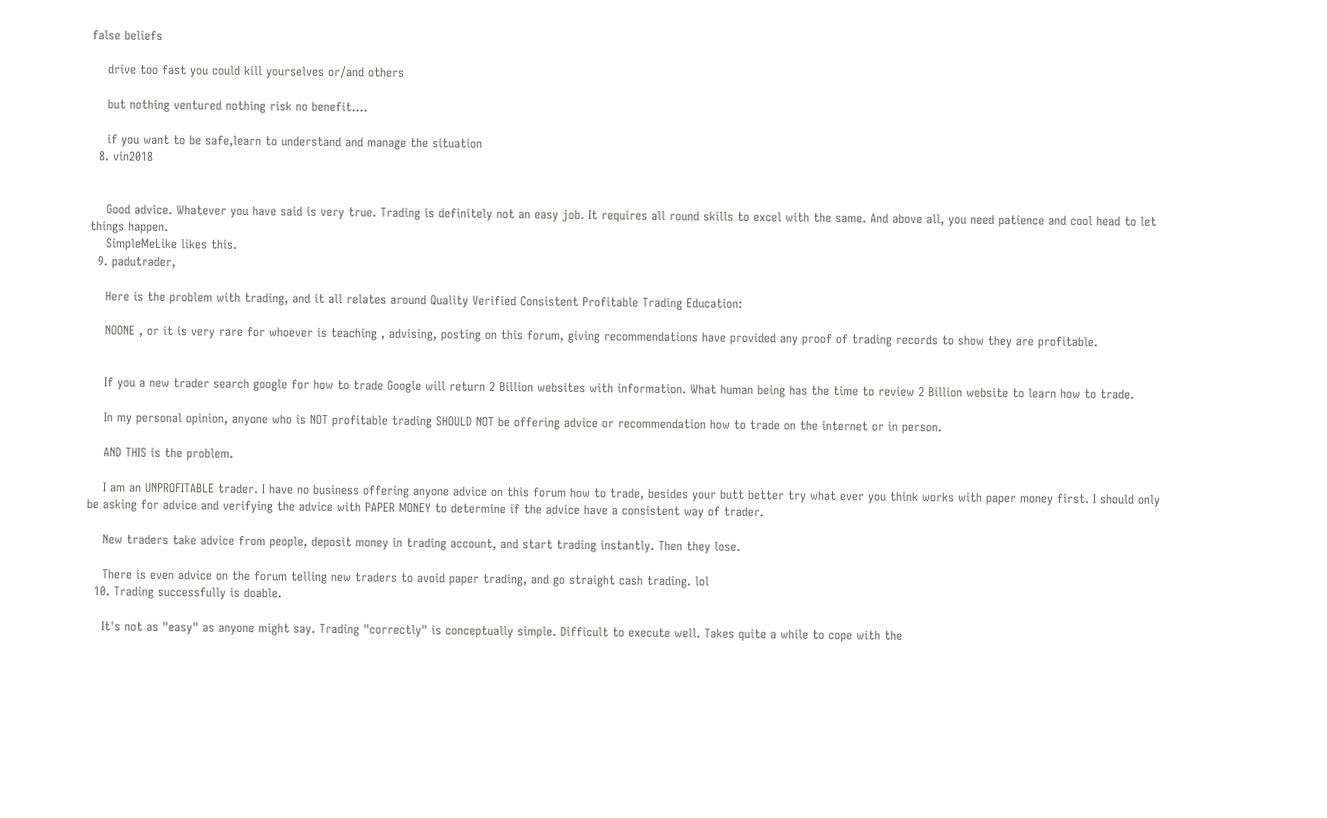false beliefs

    drive too fast you could kill yourselves or/and others

    but nothing ventured nothing risk no benefit....

    if you want to be safe,learn to understand and manage the situation
  8. vin2018


    Good advice. Whatever you have said is very true. Trading is definitely not an easy job. It requires all round skills to excel with the same. And above all, you need patience and cool head to let things happen.
    SimpleMeLike likes this.
  9. padutrader,

    Here is the problem with trading, and it all relates around Quality Verified Consistent Profitable Trading Education:

    NOONE , or it is very rare for whoever is teaching , advising, posting on this forum, giving recommendations have provided any proof of trading records to show they are profitable.


    If you a new trader search google for how to trade Google will return 2 Billion websites with information. What human being has the time to review 2 Billion website to learn how to trade.

    In my personal opinion, anyone who is NOT profitable trading SHOULD NOT be offering advice or recommendation how to trade on the internet or in person.

    AND THIS is the problem.

    I am an UNPROFITABLE trader. I have no business offering anyone advice on this forum how to trade, besides your butt better try what ever you think works with paper money first. I should only be asking for advice and verifying the advice with PAPER MONEY to determine if the advice have a consistent way of trader.

    New traders take advice from people, deposit money in trading account, and start trading instantly. Then they lose.

    There is even advice on the forum telling new traders to avoid paper trading, and go straight cash trading. lol
  10. Trading successfully is doable.

    It's not as "easy" as anyone might say. Trading "correctly" is conceptually simple. Difficult to execute well. Takes quite a while to cope with the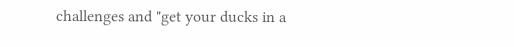challenges and "get your ducks in a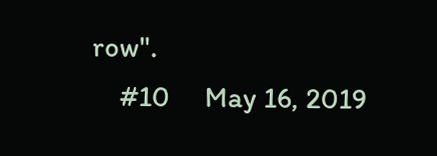row".
    #10     May 16, 2019